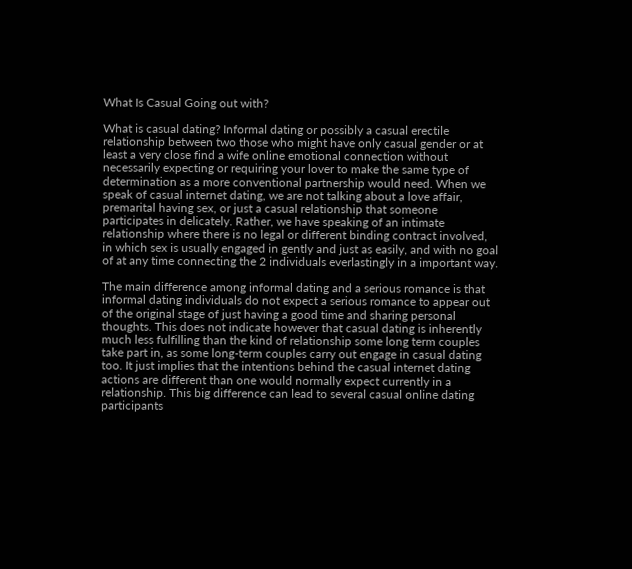What Is Casual Going out with?

What is casual dating? Informal dating or possibly a casual erectile relationship between two those who might have only casual gender or at least a very close find a wife online emotional connection without necessarily expecting or requiring your lover to make the same type of determination as a more conventional partnership would need. When we speak of casual internet dating, we are not talking about a love affair, premarital having sex, or just a casual relationship that someone participates in delicately. Rather, we have speaking of an intimate relationship where there is no legal or different binding contract involved, in which sex is usually engaged in gently and just as easily, and with no goal of at any time connecting the 2 individuals everlastingly in a important way.

The main difference among informal dating and a serious romance is that informal dating individuals do not expect a serious romance to appear out of the original stage of just having a good time and sharing personal thoughts. This does not indicate however that casual dating is inherently much less fulfilling than the kind of relationship some long term couples take part in, as some long-term couples carry out engage in casual dating too. It just implies that the intentions behind the casual internet dating actions are different than one would normally expect currently in a relationship. This big difference can lead to several casual online dating participants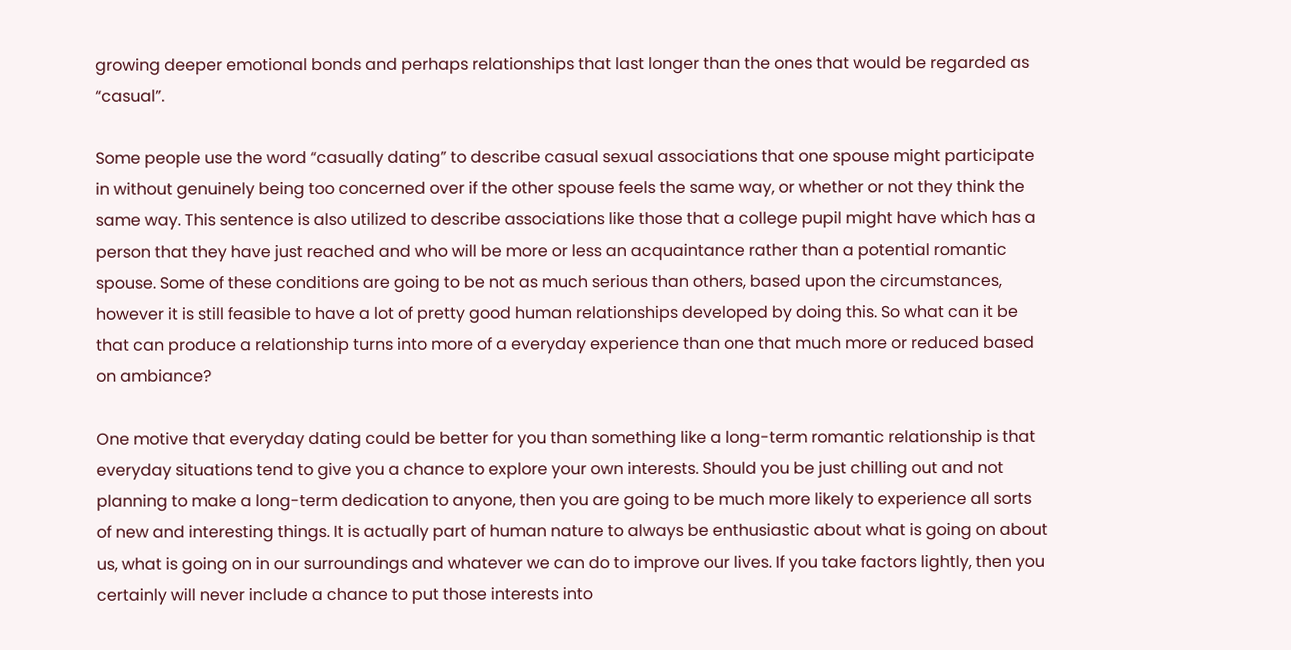growing deeper emotional bonds and perhaps relationships that last longer than the ones that would be regarded as “casual”.

Some people use the word “casually dating” to describe casual sexual associations that one spouse might participate in without genuinely being too concerned over if the other spouse feels the same way, or whether or not they think the same way. This sentence is also utilized to describe associations like those that a college pupil might have which has a person that they have just reached and who will be more or less an acquaintance rather than a potential romantic spouse. Some of these conditions are going to be not as much serious than others, based upon the circumstances, however it is still feasible to have a lot of pretty good human relationships developed by doing this. So what can it be that can produce a relationship turns into more of a everyday experience than one that much more or reduced based on ambiance?

One motive that everyday dating could be better for you than something like a long-term romantic relationship is that everyday situations tend to give you a chance to explore your own interests. Should you be just chilling out and not planning to make a long-term dedication to anyone, then you are going to be much more likely to experience all sorts of new and interesting things. It is actually part of human nature to always be enthusiastic about what is going on about us, what is going on in our surroundings and whatever we can do to improve our lives. If you take factors lightly, then you certainly will never include a chance to put those interests into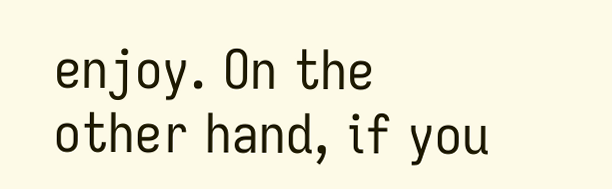enjoy. On the other hand, if you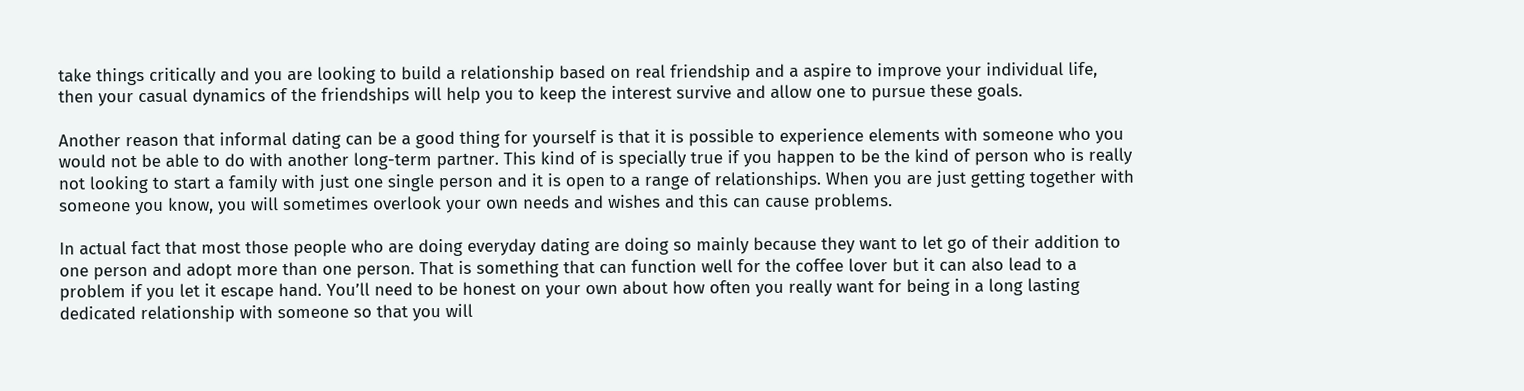take things critically and you are looking to build a relationship based on real friendship and a aspire to improve your individual life, then your casual dynamics of the friendships will help you to keep the interest survive and allow one to pursue these goals.

Another reason that informal dating can be a good thing for yourself is that it is possible to experience elements with someone who you would not be able to do with another long-term partner. This kind of is specially true if you happen to be the kind of person who is really not looking to start a family with just one single person and it is open to a range of relationships. When you are just getting together with someone you know, you will sometimes overlook your own needs and wishes and this can cause problems.

In actual fact that most those people who are doing everyday dating are doing so mainly because they want to let go of their addition to one person and adopt more than one person. That is something that can function well for the coffee lover but it can also lead to a problem if you let it escape hand. You’ll need to be honest on your own about how often you really want for being in a long lasting dedicated relationship with someone so that you will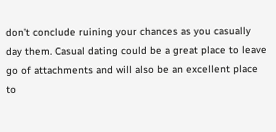don’t conclude ruining your chances as you casually day them. Casual dating could be a great place to leave go of attachments and will also be an excellent place to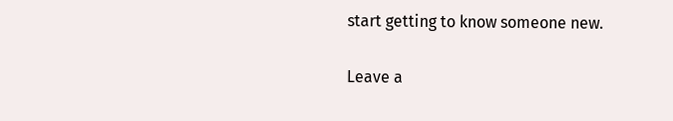start getting to know someone new.

Leave a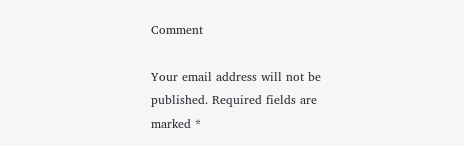Comment

Your email address will not be published. Required fields are marked *